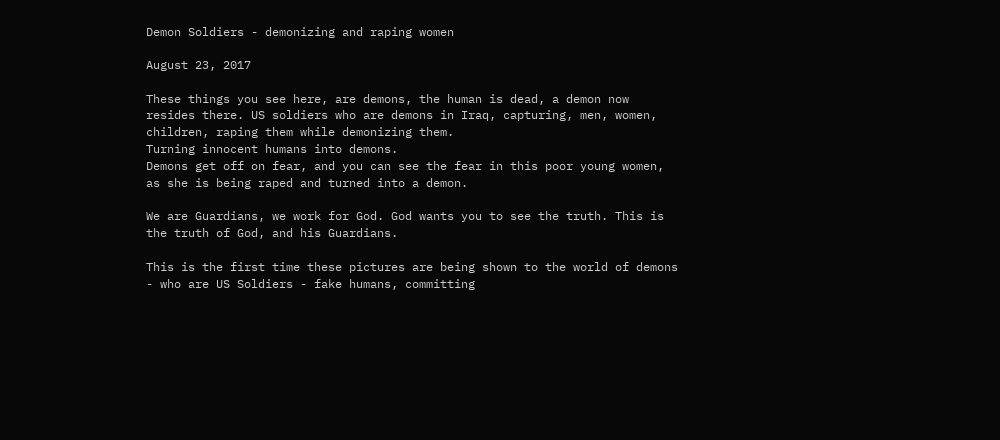Demon Soldiers - demonizing and raping women

August 23, 2017

These things you see here, are demons, the human is dead, a demon now resides there. US soldiers who are demons in Iraq, capturing, men, women, children, raping them while demonizing them.
Turning innocent humans into demons.
Demons get off on fear, and you can see the fear in this poor young women, as she is being raped and turned into a demon.

We are Guardians, we work for God. God wants you to see the truth. This is the truth of God, and his Guardians.

This is the first time these pictures are being shown to the world of demons - who are US Soldiers - fake humans, committing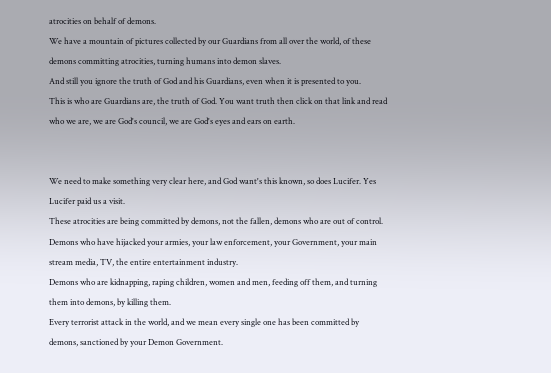atrocities on behalf of demons.
We have a mountain of pictures collected by our Guardians from all over the world, of these demons committing atrocities, turning humans into demon slaves.
And still you ignore the truth of God and his Guardians, even when it is presented to you.
This is who are Guardians are, the truth of God. You want truth then click on that link and read who we are, we are God's council, we are God's eyes and ears on earth.


We need to make something very clear here, and God want's this known, so does Lucifer. Yes Lucifer paid us a visit.
These atrocities are being committed by demons, not the fallen, demons who are out of control.
Demons who have hijacked your armies, your law enforcement, your Government, your main stream media, TV, the entire entertainment industry.
Demons who are kidnapping, raping children, women and men, feeding off them, and turning them into demons, by killing them.
Every terrorist attack in the world, and we mean every single one has been committed by demons, sanctioned by your Demon Government.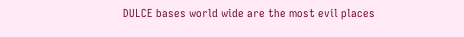DULCE bases world wide are the most evil places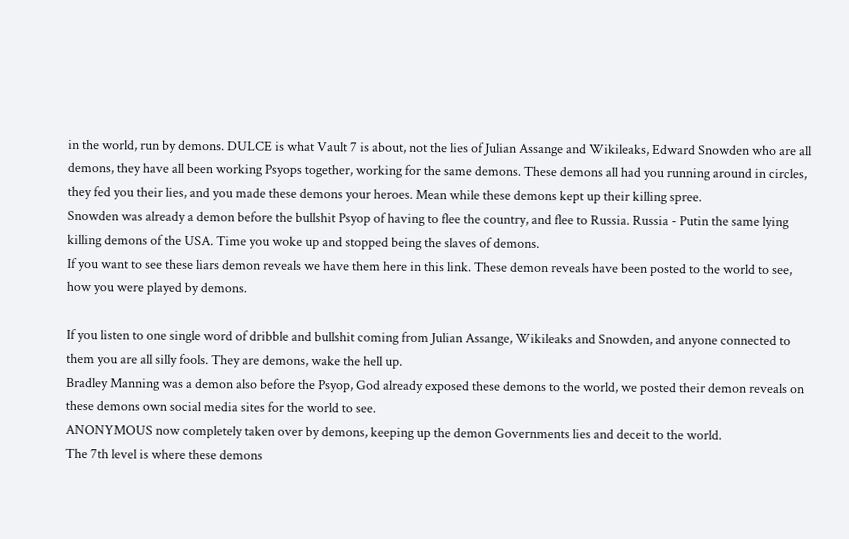in the world, run by demons. DULCE is what Vault 7 is about, not the lies of Julian Assange and Wikileaks, Edward Snowden who are all demons, they have all been working Psyops together, working for the same demons. These demons all had you running around in circles, they fed you their lies, and you made these demons your heroes. Mean while these demons kept up their killing spree.
Snowden was already a demon before the bullshit Psyop of having to flee the country, and flee to Russia. Russia - Putin the same lying killing demons of the USA. Time you woke up and stopped being the slaves of demons.
If you want to see these liars demon reveals we have them here in this link. These demon reveals have been posted to the world to see, how you were played by demons.

If you listen to one single word of dribble and bullshit coming from Julian Assange, Wikileaks and Snowden, and anyone connected to them you are all silly fools. They are demons, wake the hell up.
Bradley Manning was a demon also before the Psyop, God already exposed these demons to the world, we posted their demon reveals on these demons own social media sites for the world to see.
ANONYMOUS now completely taken over by demons, keeping up the demon Governments lies and deceit to the world.
The 7th level is where these demons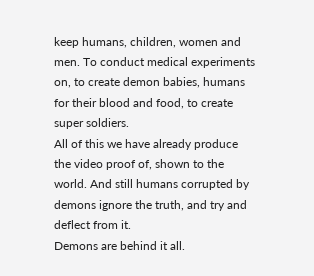keep humans, children, women and men. To conduct medical experiments on, to create demon babies, humans for their blood and food, to create super soldiers.
All of this we have already produce the video proof of, shown to the world. And still humans corrupted by demons ignore the truth, and try and deflect from it.
Demons are behind it all.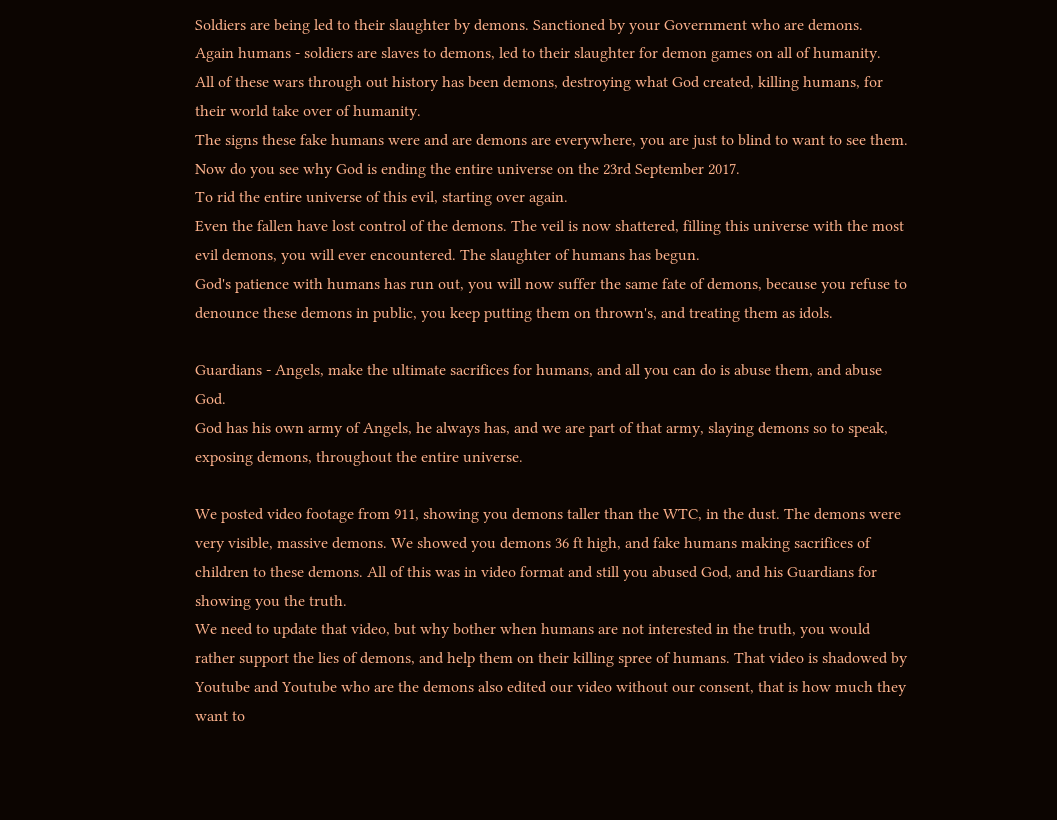Soldiers are being led to their slaughter by demons. Sanctioned by your Government who are demons.
Again humans - soldiers are slaves to demons, led to their slaughter for demon games on all of humanity.
All of these wars through out history has been demons, destroying what God created, killing humans, for their world take over of humanity.
The signs these fake humans were and are demons are everywhere, you are just to blind to want to see them.
Now do you see why God is ending the entire universe on the 23rd September 2017.
To rid the entire universe of this evil, starting over again.
Even the fallen have lost control of the demons. The veil is now shattered, filling this universe with the most evil demons, you will ever encountered. The slaughter of humans has begun.
God's patience with humans has run out, you will now suffer the same fate of demons, because you refuse to denounce these demons in public, you keep putting them on thrown's, and treating them as idols.

Guardians - Angels, make the ultimate sacrifices for humans, and all you can do is abuse them, and abuse God.
God has his own army of Angels, he always has, and we are part of that army, slaying demons so to speak, exposing demons, throughout the entire universe.

We posted video footage from 911, showing you demons taller than the WTC, in the dust. The demons were very visible, massive demons. We showed you demons 36 ft high, and fake humans making sacrifices of children to these demons. All of this was in video format and still you abused God, and his Guardians for showing you the truth.
We need to update that video, but why bother when humans are not interested in the truth, you would rather support the lies of demons, and help them on their killing spree of humans. That video is shadowed by Youtube and Youtube who are the demons also edited our video without our consent, that is how much they want to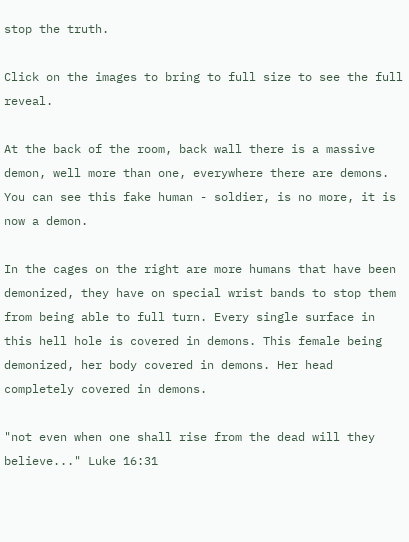stop the truth.

Click on the images to bring to full size to see the full reveal.

At the back of the room, back wall there is a massive demon, well more than one, everywhere there are demons. You can see this fake human - soldier, is no more, it is now a demon.

In the cages on the right are more humans that have been demonized, they have on special wrist bands to stop them from being able to full turn. Every single surface in this hell hole is covered in demons. This female being demonized, her body covered in demons. Her head completely covered in demons.

"not even when one shall rise from the dead will they believe..." Luke 16:31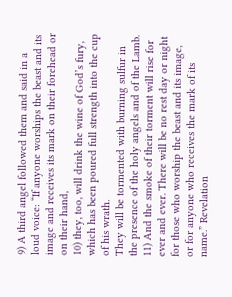9) A third angel followed them and said in a loud voice: “If anyone worships the beast and its image and receives its mark on their forehead or on their hand,
10) they, too, will drink the wine of God’s fury, which has been poured full strength into the cup of his wrath.
They will be tormented with burning sulfur in the presence of the holy angels and of the Lamb.
11) And the smoke of their torment will rise for ever and ever. There will be no rest day or night for those who worship the beast and its image, or for anyone who receives the mark of its name.” Revelation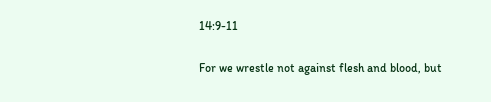14:9-11

For we wrestle not against flesh and blood, but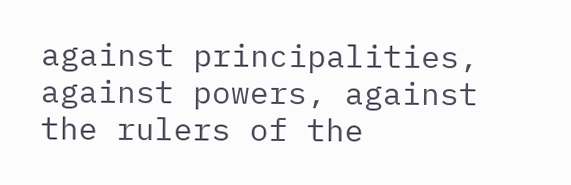against principalities, against powers, against the rulers of the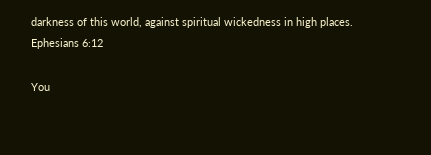darkness of this world, against spiritual wickedness in high places.
Ephesians 6:12

You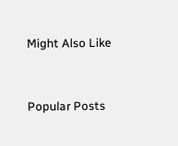Might Also Like


Popular Posts